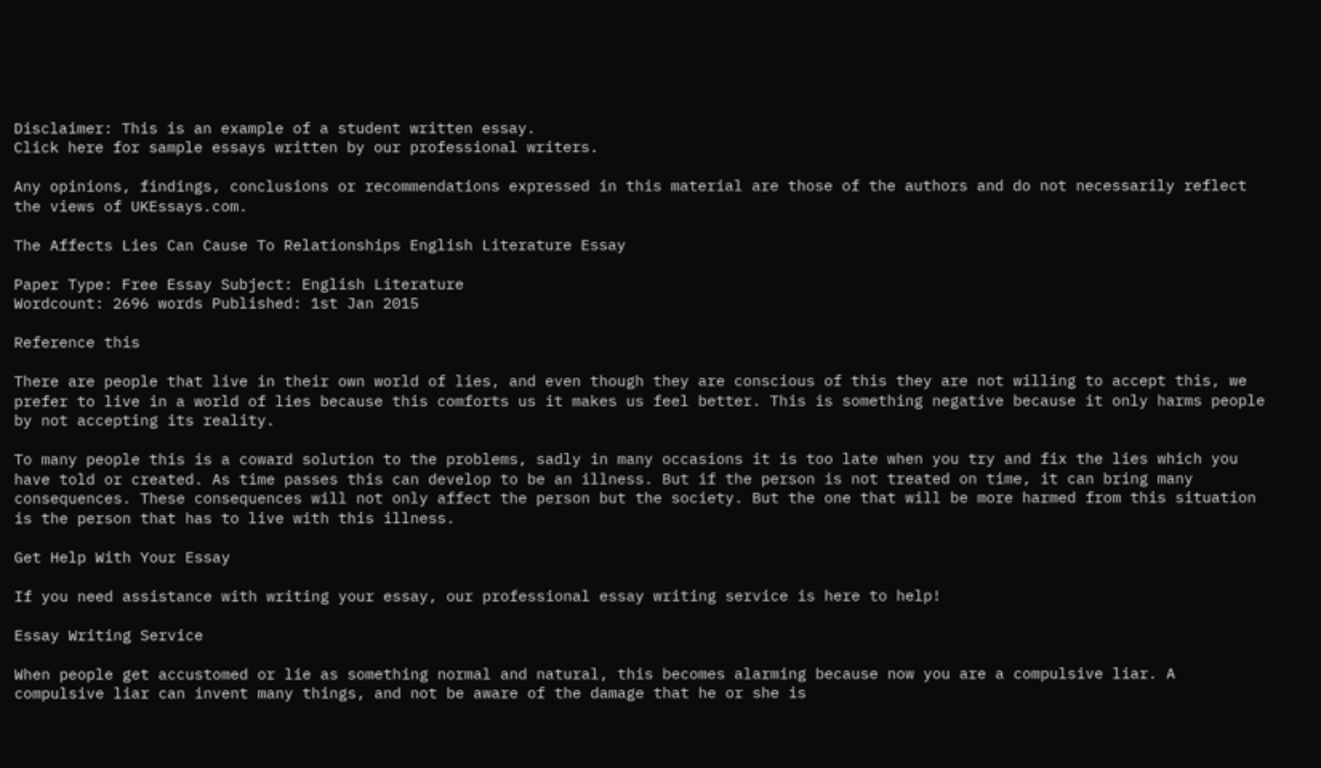Disclaimer: This is an example of a student written essay.
Click here for sample essays written by our professional writers.

Any opinions, findings, conclusions or recommendations expressed in this material are those of the authors and do not necessarily reflect the views of UKEssays.com.

The Affects Lies Can Cause To Relationships English Literature Essay

Paper Type: Free Essay Subject: English Literature
Wordcount: 2696 words Published: 1st Jan 2015

Reference this

There are people that live in their own world of lies, and even though they are conscious of this they are not willing to accept this, we prefer to live in a world of lies because this comforts us it makes us feel better. This is something negative because it only harms people by not accepting its reality.

To many people this is a coward solution to the problems, sadly in many occasions it is too late when you try and fix the lies which you have told or created. As time passes this can develop to be an illness. But if the person is not treated on time, it can bring many consequences. These consequences will not only affect the person but the society. But the one that will be more harmed from this situation is the person that has to live with this illness.

Get Help With Your Essay

If you need assistance with writing your essay, our professional essay writing service is here to help!

Essay Writing Service

When people get accustomed or lie as something normal and natural, this becomes alarming because now you are a compulsive liar. A compulsive liar can invent many things, and not be aware of the damage that he or she is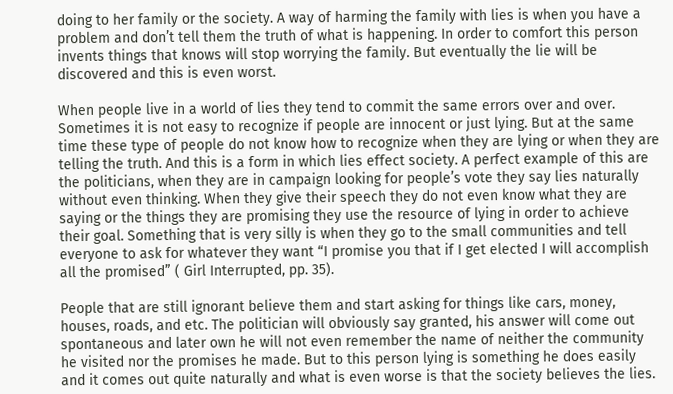doing to her family or the society. A way of harming the family with lies is when you have a problem and don’t tell them the truth of what is happening. In order to comfort this person invents things that knows will stop worrying the family. But eventually the lie will be discovered and this is even worst.

When people live in a world of lies they tend to commit the same errors over and over. Sometimes it is not easy to recognize if people are innocent or just lying. But at the same time these type of people do not know how to recognize when they are lying or when they are telling the truth. And this is a form in which lies effect society. A perfect example of this are the politicians, when they are in campaign looking for people’s vote they say lies naturally without even thinking. When they give their speech they do not even know what they are saying or the things they are promising they use the resource of lying in order to achieve their goal. Something that is very silly is when they go to the small communities and tell everyone to ask for whatever they want “I promise you that if I get elected I will accomplish all the promised” ( Girl Interrupted, pp. 35).

People that are still ignorant believe them and start asking for things like cars, money, houses, roads, and etc. The politician will obviously say granted, his answer will come out spontaneous and later own he will not even remember the name of neither the community he visited nor the promises he made. But to this person lying is something he does easily and it comes out quite naturally and what is even worse is that the society believes the lies.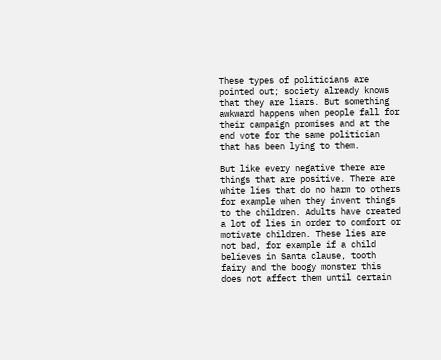These types of politicians are pointed out; society already knows that they are liars. But something awkward happens when people fall for their campaign promises and at the end vote for the same politician that has been lying to them.

But like every negative there are things that are positive. There are white lies that do no harm to others for example when they invent things to the children. Adults have created a lot of lies in order to comfort or motivate children. These lies are not bad, for example if a child believes in Santa clause, tooth fairy and the boogy monster this does not affect them until certain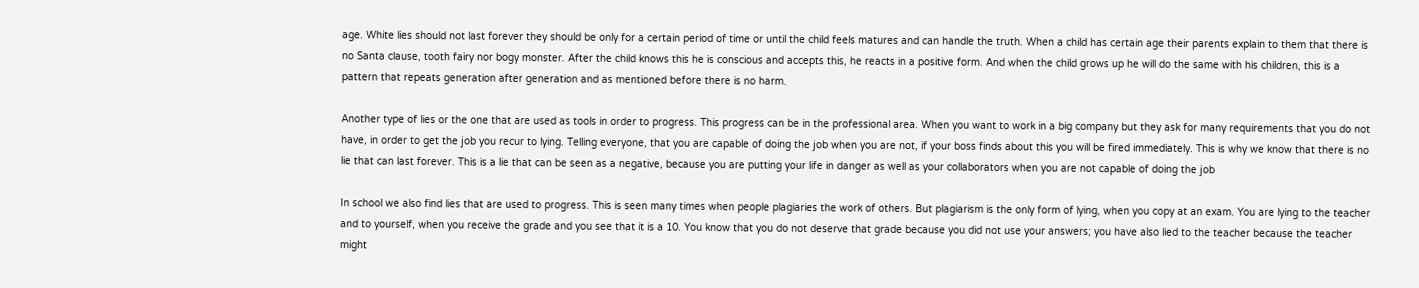age. White lies should not last forever they should be only for a certain period of time or until the child feels matures and can handle the truth. When a child has certain age their parents explain to them that there is no Santa clause, tooth fairy nor bogy monster. After the child knows this he is conscious and accepts this, he reacts in a positive form. And when the child grows up he will do the same with his children, this is a pattern that repeats generation after generation and as mentioned before there is no harm.

Another type of lies or the one that are used as tools in order to progress. This progress can be in the professional area. When you want to work in a big company but they ask for many requirements that you do not have, in order to get the job you recur to lying. Telling everyone, that you are capable of doing the job when you are not, if your boss finds about this you will be fired immediately. This is why we know that there is no lie that can last forever. This is a lie that can be seen as a negative, because you are putting your life in danger as well as your collaborators when you are not capable of doing the job

In school we also find lies that are used to progress. This is seen many times when people plagiaries the work of others. But plagiarism is the only form of lying, when you copy at an exam. You are lying to the teacher and to yourself, when you receive the grade and you see that it is a 10. You know that you do not deserve that grade because you did not use your answers; you have also lied to the teacher because the teacher might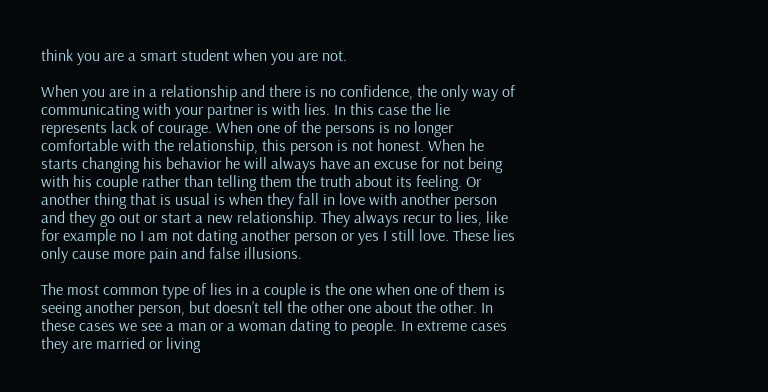think you are a smart student when you are not.

When you are in a relationship and there is no confidence, the only way of communicating with your partner is with lies. In this case the lie represents lack of courage. When one of the persons is no longer comfortable with the relationship, this person is not honest. When he starts changing his behavior he will always have an excuse for not being with his couple rather than telling them the truth about its feeling. Or another thing that is usual is when they fall in love with another person and they go out or start a new relationship. They always recur to lies, like for example no I am not dating another person or yes I still love. These lies only cause more pain and false illusions.

The most common type of lies in a couple is the one when one of them is seeing another person, but doesn’t tell the other one about the other. In these cases we see a man or a woman dating to people. In extreme cases they are married or living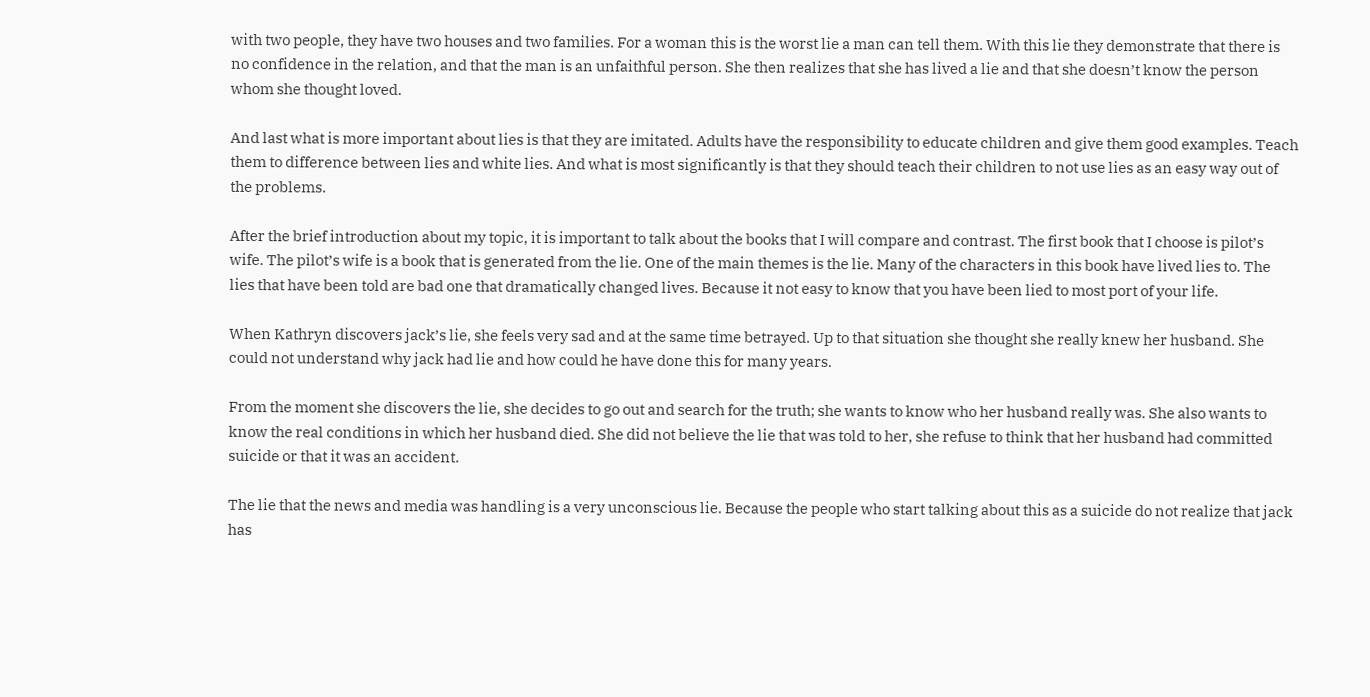with two people, they have two houses and two families. For a woman this is the worst lie a man can tell them. With this lie they demonstrate that there is no confidence in the relation, and that the man is an unfaithful person. She then realizes that she has lived a lie and that she doesn’t know the person whom she thought loved.

And last what is more important about lies is that they are imitated. Adults have the responsibility to educate children and give them good examples. Teach them to difference between lies and white lies. And what is most significantly is that they should teach their children to not use lies as an easy way out of the problems.

After the brief introduction about my topic, it is important to talk about the books that I will compare and contrast. The first book that I choose is pilot’s wife. The pilot’s wife is a book that is generated from the lie. One of the main themes is the lie. Many of the characters in this book have lived lies to. The lies that have been told are bad one that dramatically changed lives. Because it not easy to know that you have been lied to most port of your life.

When Kathryn discovers jack’s lie, she feels very sad and at the same time betrayed. Up to that situation she thought she really knew her husband. She could not understand why jack had lie and how could he have done this for many years.

From the moment she discovers the lie, she decides to go out and search for the truth; she wants to know who her husband really was. She also wants to know the real conditions in which her husband died. She did not believe the lie that was told to her, she refuse to think that her husband had committed suicide or that it was an accident.

The lie that the news and media was handling is a very unconscious lie. Because the people who start talking about this as a suicide do not realize that jack has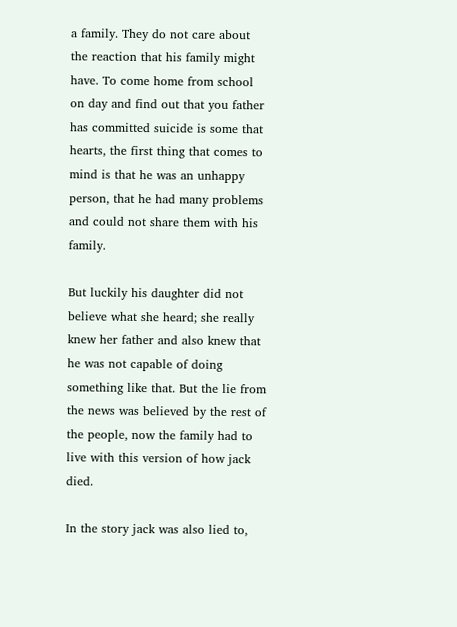a family. They do not care about the reaction that his family might have. To come home from school on day and find out that you father has committed suicide is some that hearts, the first thing that comes to mind is that he was an unhappy person, that he had many problems and could not share them with his family.

But luckily his daughter did not believe what she heard; she really knew her father and also knew that he was not capable of doing something like that. But the lie from the news was believed by the rest of the people, now the family had to live with this version of how jack died.

In the story jack was also lied to,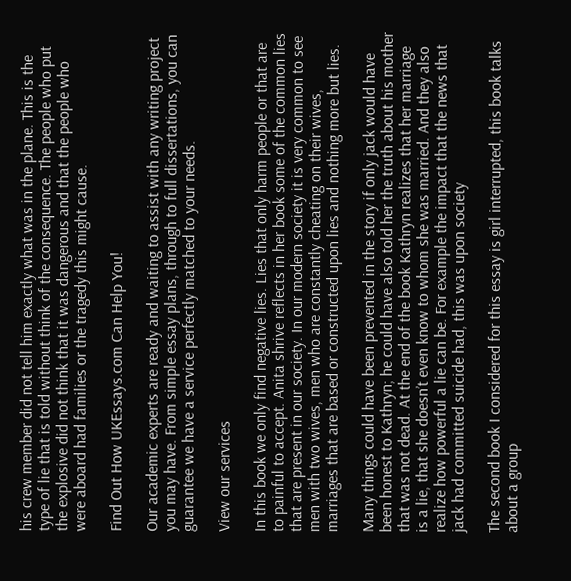his crew member did not tell him exactly what was in the plane. This is the type of lie that is told without think of the consequence. The people who put the explosive did not think that it was dangerous and that the people who were aboard had families or the tragedy this might cause.

Find Out How UKEssays.com Can Help You!

Our academic experts are ready and waiting to assist with any writing project you may have. From simple essay plans, through to full dissertations, you can guarantee we have a service perfectly matched to your needs.

View our services

In this book we only find negative lies. Lies that only harm people or that are to painful to accept. Anita shrive reflects in her book some of the common lies that are present in our society. In our modern society it is very common to see men with two wives, men who are constantly cheating on their wives, marriages that are based or constructed upon lies and nothing more but lies.

Many things could have been prevented in the story if only jack would have been honest to Kathryn; he could have also told her the truth about his mother that was not dead. At the end of the book Kathryn realizes that her marriage is a lie, that she doesn’t even know to whom she was married. And they also realize how powerful a lie can be. For example the impact that the news that jack had committed suicide had, this was upon society

The second book I considered for this essay is girl interrupted, this book talks about a group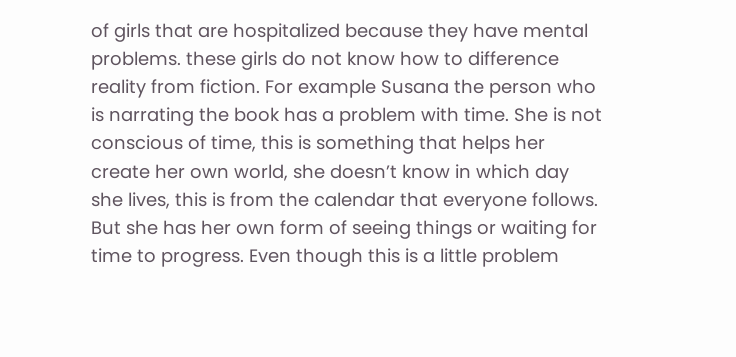of girls that are hospitalized because they have mental problems. these girls do not know how to difference reality from fiction. For example Susana the person who is narrating the book has a problem with time. She is not conscious of time, this is something that helps her create her own world, she doesn’t know in which day she lives, this is from the calendar that everyone follows. But she has her own form of seeing things or waiting for time to progress. Even though this is a little problem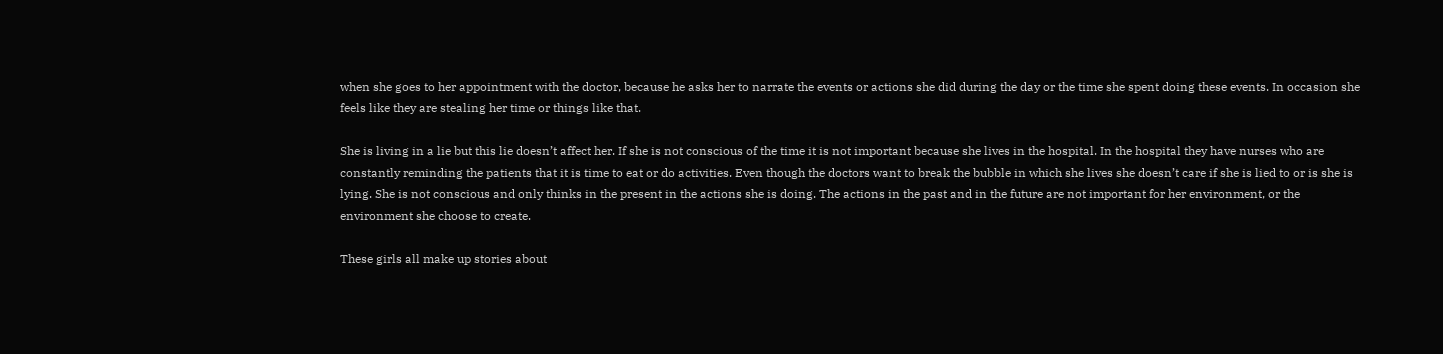when she goes to her appointment with the doctor, because he asks her to narrate the events or actions she did during the day or the time she spent doing these events. In occasion she feels like they are stealing her time or things like that.

She is living in a lie but this lie doesn’t affect her. If she is not conscious of the time it is not important because she lives in the hospital. In the hospital they have nurses who are constantly reminding the patients that it is time to eat or do activities. Even though the doctors want to break the bubble in which she lives she doesn’t care if she is lied to or is she is lying. She is not conscious and only thinks in the present in the actions she is doing. The actions in the past and in the future are not important for her environment, or the environment she choose to create.

These girls all make up stories about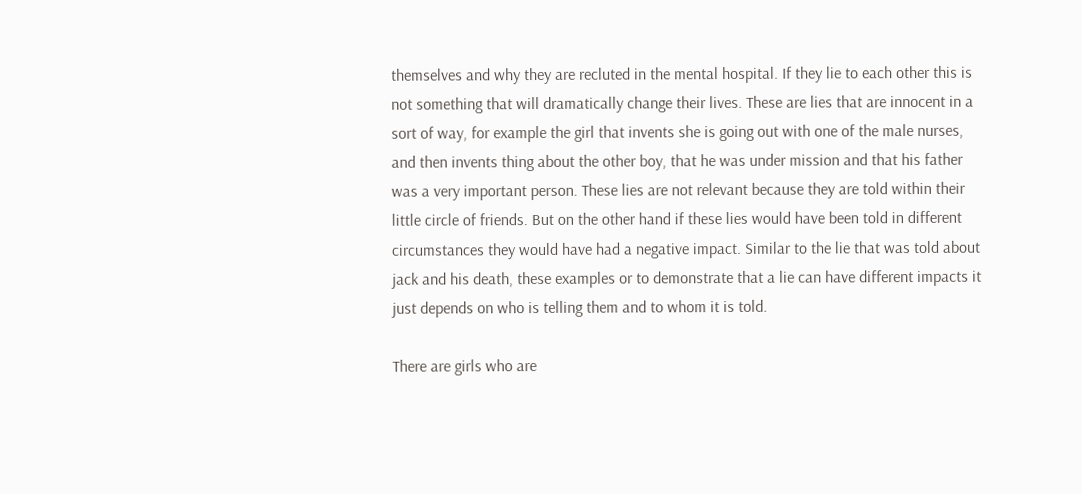themselves and why they are recluted in the mental hospital. If they lie to each other this is not something that will dramatically change their lives. These are lies that are innocent in a sort of way, for example the girl that invents she is going out with one of the male nurses, and then invents thing about the other boy, that he was under mission and that his father was a very important person. These lies are not relevant because they are told within their little circle of friends. But on the other hand if these lies would have been told in different circumstances they would have had a negative impact. Similar to the lie that was told about jack and his death, these examples or to demonstrate that a lie can have different impacts it just depends on who is telling them and to whom it is told.

There are girls who are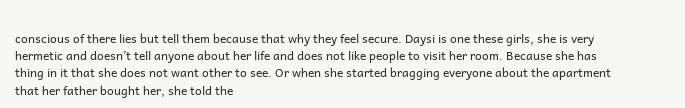conscious of there lies but tell them because that why they feel secure. Daysi is one these girls, she is very hermetic and doesn’t tell anyone about her life and does not like people to visit her room. Because she has thing in it that she does not want other to see. Or when she started bragging everyone about the apartment that her father bought her, she told the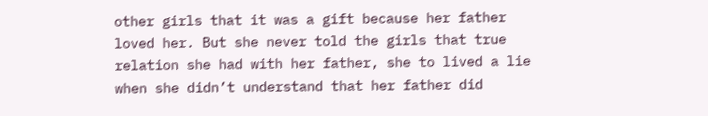other girls that it was a gift because her father loved her. But she never told the girls that true relation she had with her father, she to lived a lie when she didn’t understand that her father did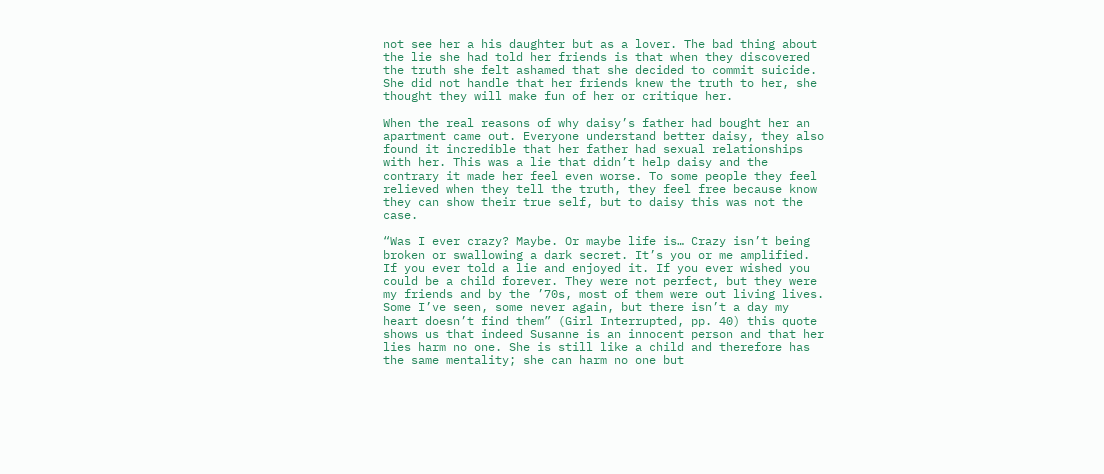not see her a his daughter but as a lover. The bad thing about the lie she had told her friends is that when they discovered the truth she felt ashamed that she decided to commit suicide. She did not handle that her friends knew the truth to her, she thought they will make fun of her or critique her.

When the real reasons of why daisy’s father had bought her an apartment came out. Everyone understand better daisy, they also found it incredible that her father had sexual relationships with her. This was a lie that didn’t help daisy and the contrary it made her feel even worse. To some people they feel relieved when they tell the truth, they feel free because know they can show their true self, but to daisy this was not the case.

“Was I ever crazy? Maybe. Or maybe life is… Crazy isn’t being broken or swallowing a dark secret. It’s you or me amplified. If you ever told a lie and enjoyed it. If you ever wished you could be a child forever. They were not perfect, but they were my friends and by the ’70s, most of them were out living lives. Some I’ve seen, some never again, but there isn’t a day my heart doesn’t find them” (Girl Interrupted, pp. 40) this quote shows us that indeed Susanne is an innocent person and that her lies harm no one. She is still like a child and therefore has the same mentality; she can harm no one but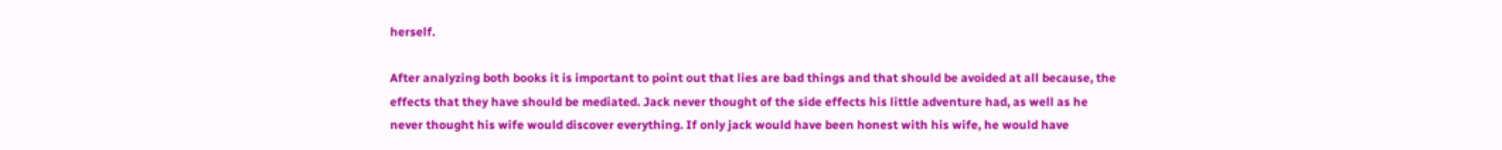herself.

After analyzing both books it is important to point out that lies are bad things and that should be avoided at all because, the effects that they have should be mediated. Jack never thought of the side effects his little adventure had, as well as he never thought his wife would discover everything. If only jack would have been honest with his wife, he would have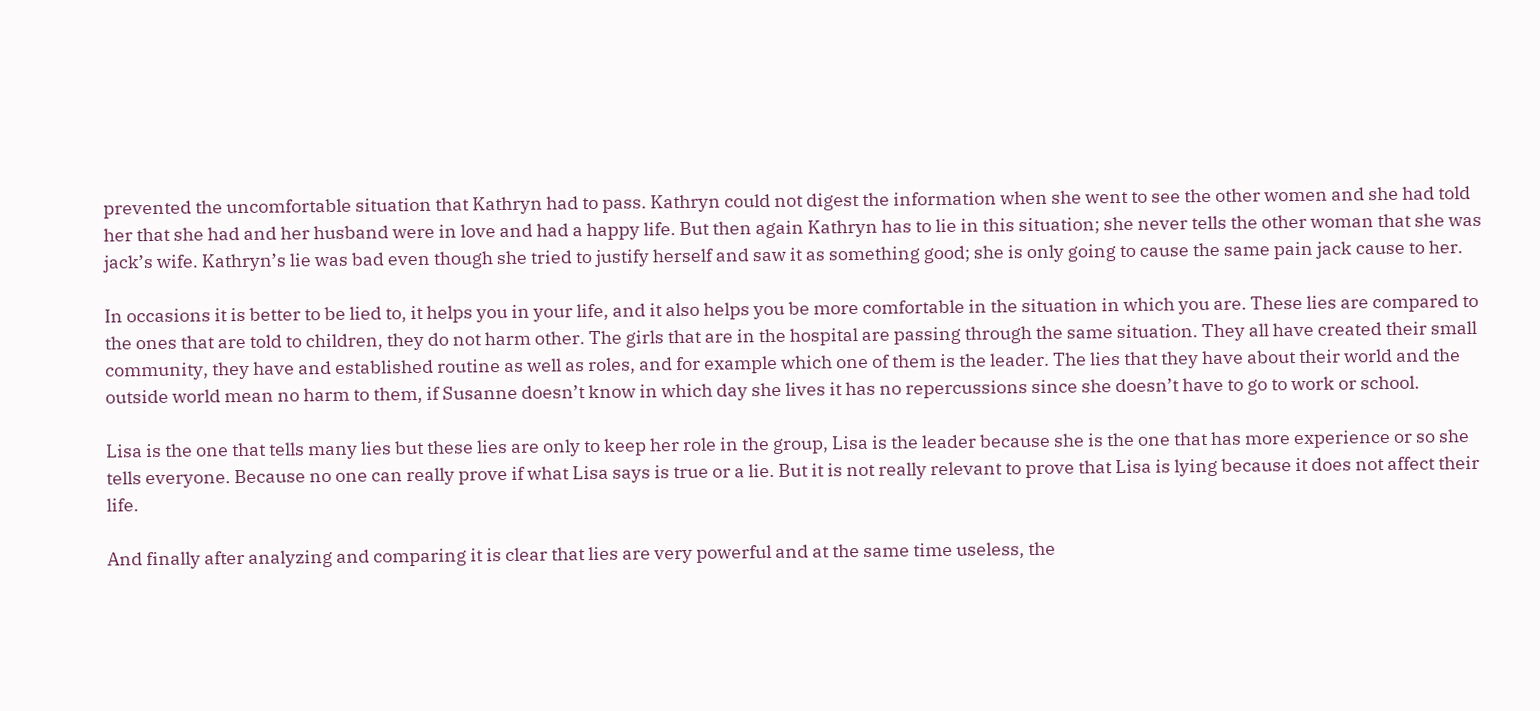prevented the uncomfortable situation that Kathryn had to pass. Kathryn could not digest the information when she went to see the other women and she had told her that she had and her husband were in love and had a happy life. But then again Kathryn has to lie in this situation; she never tells the other woman that she was jack’s wife. Kathryn’s lie was bad even though she tried to justify herself and saw it as something good; she is only going to cause the same pain jack cause to her.

In occasions it is better to be lied to, it helps you in your life, and it also helps you be more comfortable in the situation in which you are. These lies are compared to the ones that are told to children, they do not harm other. The girls that are in the hospital are passing through the same situation. They all have created their small community, they have and established routine as well as roles, and for example which one of them is the leader. The lies that they have about their world and the outside world mean no harm to them, if Susanne doesn’t know in which day she lives it has no repercussions since she doesn’t have to go to work or school.

Lisa is the one that tells many lies but these lies are only to keep her role in the group, Lisa is the leader because she is the one that has more experience or so she tells everyone. Because no one can really prove if what Lisa says is true or a lie. But it is not really relevant to prove that Lisa is lying because it does not affect their life.

And finally after analyzing and comparing it is clear that lies are very powerful and at the same time useless, the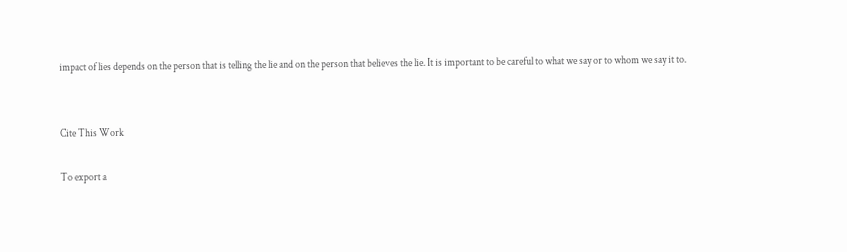impact of lies depends on the person that is telling the lie and on the person that believes the lie. It is important to be careful to what we say or to whom we say it to.


Cite This Work

To export a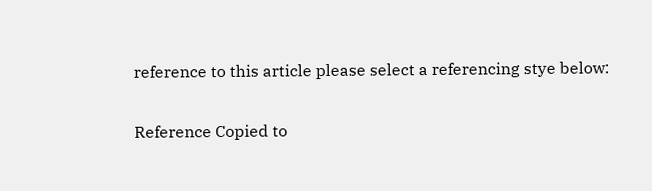reference to this article please select a referencing stye below:

Reference Copied to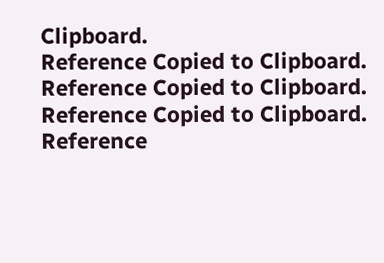Clipboard.
Reference Copied to Clipboard.
Reference Copied to Clipboard.
Reference Copied to Clipboard.
Reference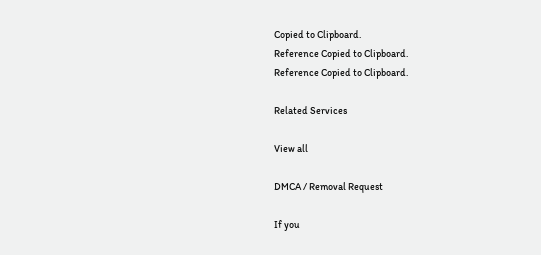Copied to Clipboard.
Reference Copied to Clipboard.
Reference Copied to Clipboard.

Related Services

View all

DMCA / Removal Request

If you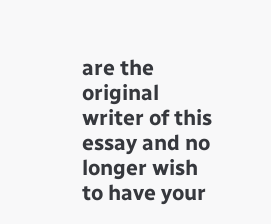are the original writer of this essay and no longer wish to have your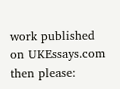work published on UKEssays.com then please: